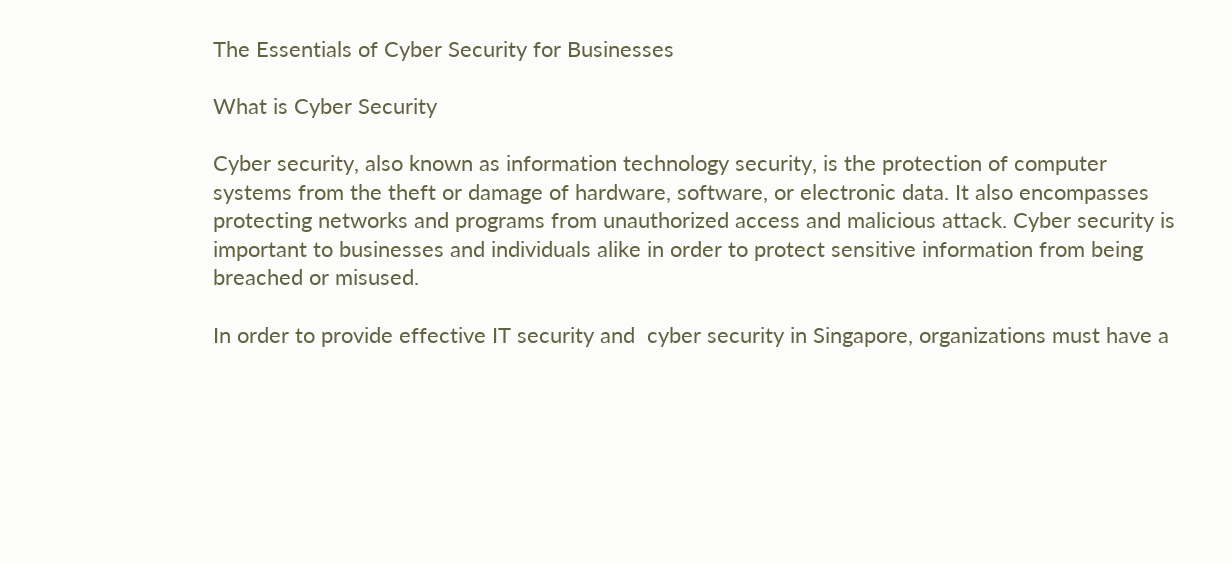The Essentials of Cyber Security for Businesses

What is Cyber Security

Cyber security, also known as information technology security, is the protection of computer systems from the theft or damage of hardware, software, or electronic data. It also encompasses protecting networks and programs from unauthorized access and malicious attack. Cyber security is important to businesses and individuals alike in order to protect sensitive information from being breached or misused.

In order to provide effective IT security and  cyber security in Singapore, organizations must have a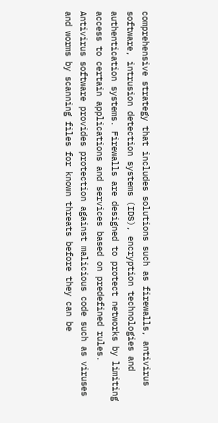comprehensive strategy that includes solutions such as firewalls, antivirus software, intrusion detection systems (IDS), encryption technologies and authentication systems. Firewalls are designed to protect networks by limiting access to certain applications and services based on predefined rules. Antivirus software provides protection against malicious code such as viruses and worms by scanning files for known threats before they can be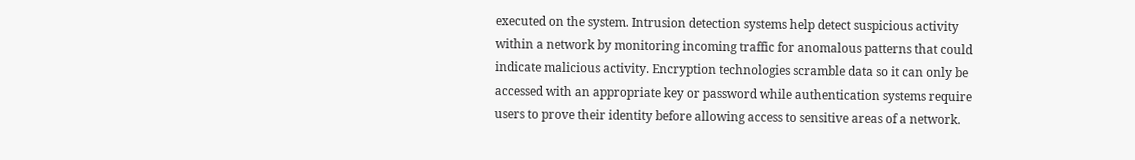executed on the system. Intrusion detection systems help detect suspicious activity within a network by monitoring incoming traffic for anomalous patterns that could indicate malicious activity. Encryption technologies scramble data so it can only be accessed with an appropriate key or password while authentication systems require users to prove their identity before allowing access to sensitive areas of a network.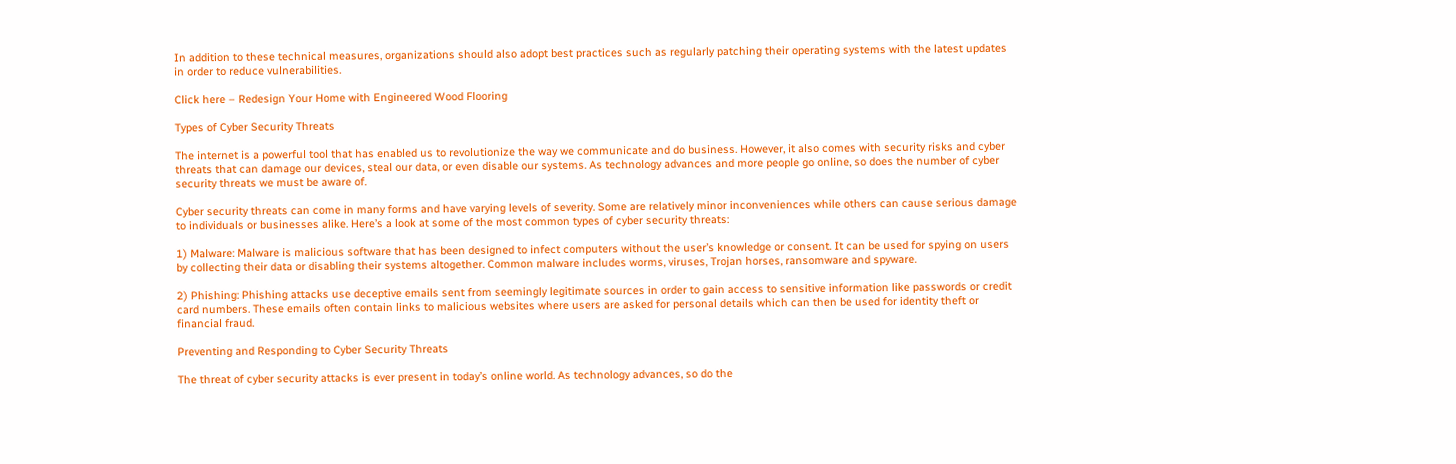In addition to these technical measures, organizations should also adopt best practices such as regularly patching their operating systems with the latest updates in order to reduce vulnerabilities.

Click here – Redesign Your Home with Engineered Wood Flooring

Types of Cyber Security Threats

The internet is a powerful tool that has enabled us to revolutionize the way we communicate and do business. However, it also comes with security risks and cyber threats that can damage our devices, steal our data, or even disable our systems. As technology advances and more people go online, so does the number of cyber security threats we must be aware of.

Cyber security threats can come in many forms and have varying levels of severity. Some are relatively minor inconveniences while others can cause serious damage to individuals or businesses alike. Here’s a look at some of the most common types of cyber security threats:

1) Malware: Malware is malicious software that has been designed to infect computers without the user’s knowledge or consent. It can be used for spying on users by collecting their data or disabling their systems altogether. Common malware includes worms, viruses, Trojan horses, ransomware and spyware.

2) Phishing: Phishing attacks use deceptive emails sent from seemingly legitimate sources in order to gain access to sensitive information like passwords or credit card numbers. These emails often contain links to malicious websites where users are asked for personal details which can then be used for identity theft or financial fraud.

Preventing and Responding to Cyber Security Threats

The threat of cyber security attacks is ever present in today’s online world. As technology advances, so do the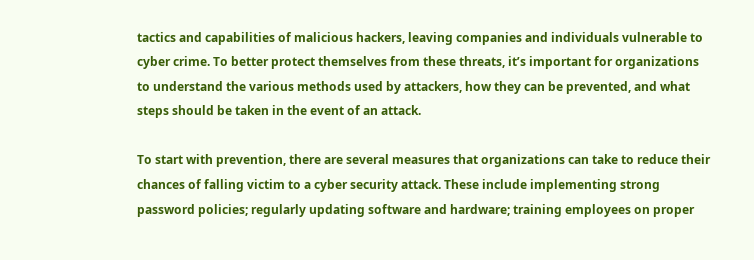tactics and capabilities of malicious hackers, leaving companies and individuals vulnerable to cyber crime. To better protect themselves from these threats, it’s important for organizations to understand the various methods used by attackers, how they can be prevented, and what steps should be taken in the event of an attack.

To start with prevention, there are several measures that organizations can take to reduce their chances of falling victim to a cyber security attack. These include implementing strong password policies; regularly updating software and hardware; training employees on proper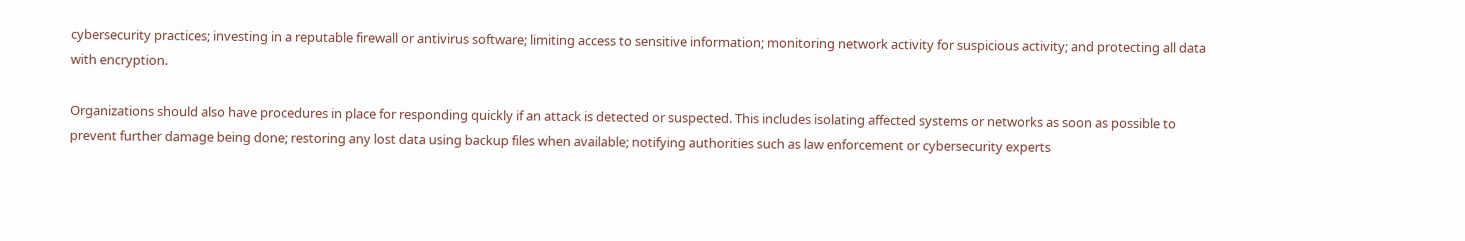cybersecurity practices; investing in a reputable firewall or antivirus software; limiting access to sensitive information; monitoring network activity for suspicious activity; and protecting all data with encryption.

Organizations should also have procedures in place for responding quickly if an attack is detected or suspected. This includes isolating affected systems or networks as soon as possible to prevent further damage being done; restoring any lost data using backup files when available; notifying authorities such as law enforcement or cybersecurity experts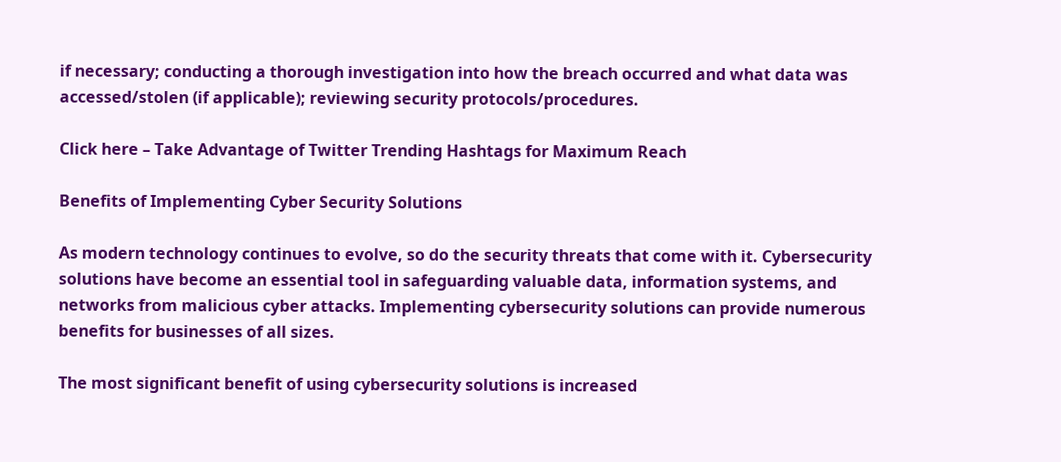if necessary; conducting a thorough investigation into how the breach occurred and what data was accessed/stolen (if applicable); reviewing security protocols/procedures.

Click here – Take Advantage of Twitter Trending Hashtags for Maximum Reach

Benefits of Implementing Cyber Security Solutions

As modern technology continues to evolve, so do the security threats that come with it. Cybersecurity solutions have become an essential tool in safeguarding valuable data, information systems, and networks from malicious cyber attacks. Implementing cybersecurity solutions can provide numerous benefits for businesses of all sizes.

The most significant benefit of using cybersecurity solutions is increased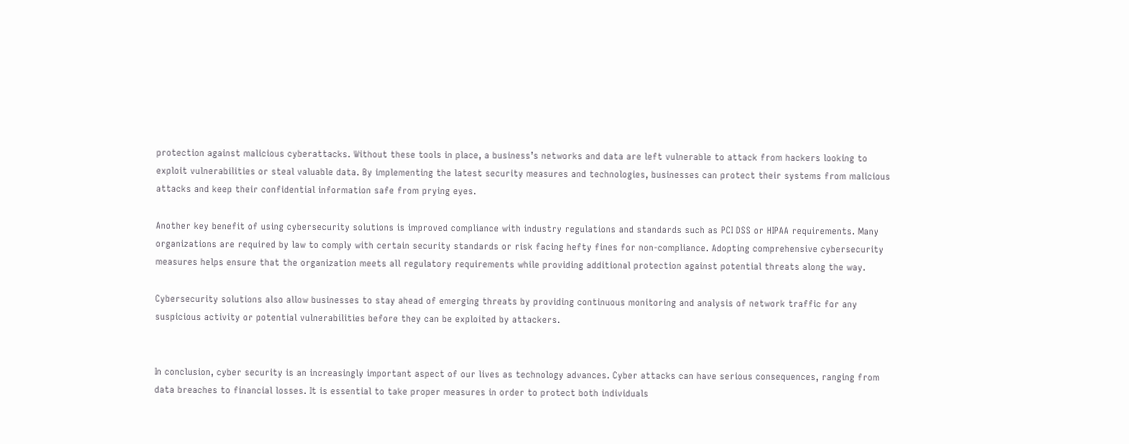protection against malicious cyberattacks. Without these tools in place, a business’s networks and data are left vulnerable to attack from hackers looking to exploit vulnerabilities or steal valuable data. By implementing the latest security measures and technologies, businesses can protect their systems from malicious attacks and keep their confidential information safe from prying eyes.

Another key benefit of using cybersecurity solutions is improved compliance with industry regulations and standards such as PCI DSS or HIPAA requirements. Many organizations are required by law to comply with certain security standards or risk facing hefty fines for non-compliance. Adopting comprehensive cybersecurity measures helps ensure that the organization meets all regulatory requirements while providing additional protection against potential threats along the way.

Cybersecurity solutions also allow businesses to stay ahead of emerging threats by providing continuous monitoring and analysis of network traffic for any suspicious activity or potential vulnerabilities before they can be exploited by attackers.


In conclusion, cyber security is an increasingly important aspect of our lives as technology advances. Cyber attacks can have serious consequences, ranging from data breaches to financial losses. It is essential to take proper measures in order to protect both individuals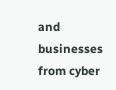and businesses from cyber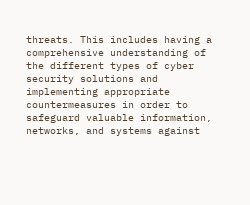threats. This includes having a comprehensive understanding of the different types of cyber security solutions and implementing appropriate countermeasures in order to safeguard valuable information, networks, and systems against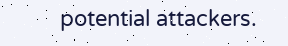potential attackers.